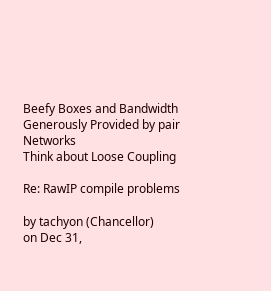Beefy Boxes and Bandwidth Generously Provided by pair Networks
Think about Loose Coupling

Re: RawIP compile problems

by tachyon (Chancellor)
on Dec 31,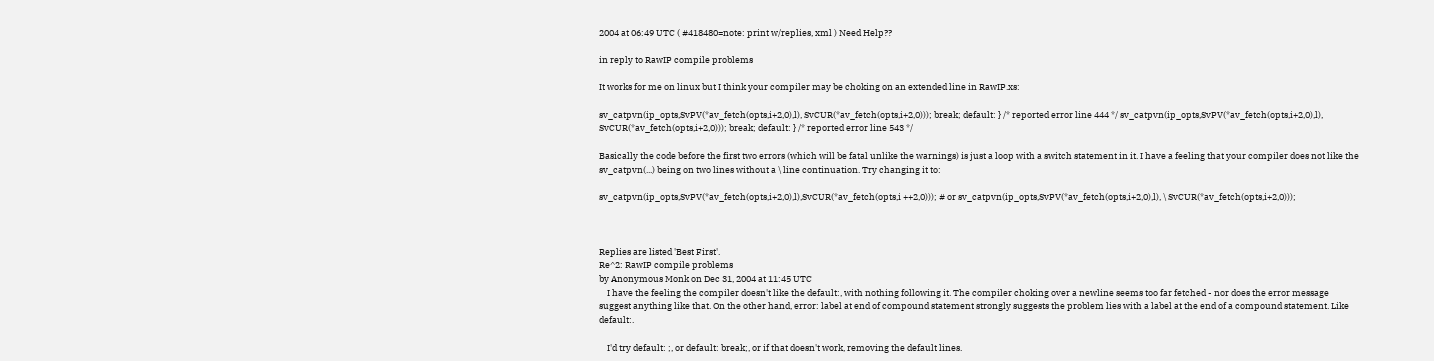2004 at 06:49 UTC ( #418480=note: print w/replies, xml ) Need Help??

in reply to RawIP compile problems

It works for me on linux but I think your compiler may be choking on an extended line in RawIP.xs:

sv_catpvn(ip_opts,SvPV(*av_fetch(opts,i+2,0),l), SvCUR(*av_fetch(opts,i+2,0))); break; default: } /* reported error line 444 */ sv_catpvn(ip_opts,SvPV(*av_fetch(opts,i+2,0),l), SvCUR(*av_fetch(opts,i+2,0))); break; default: } /* reported error line 543 */

Basically the code before the first two errors (which will be fatal unlike the warnings) is just a loop with a switch statement in it. I have a feeling that your compiler does not like the sv_catpvn(...) being on two lines without a \ line continuation. Try changing it to:

sv_catpvn(ip_opts,SvPV(*av_fetch(opts,i+2,0),l),SvCUR(*av_fetch(opts,i ++2,0))); # or sv_catpvn(ip_opts,SvPV(*av_fetch(opts,i+2,0),l), \ SvCUR(*av_fetch(opts,i+2,0)));



Replies are listed 'Best First'.
Re^2: RawIP compile problems
by Anonymous Monk on Dec 31, 2004 at 11:45 UTC
    I have the feeling the compiler doesn't like the default:, with nothing following it. The compiler choking over a newline seems too far fetched - nor does the error message suggest anything like that. On the other hand, error: label at end of compound statement strongly suggests the problem lies with a label at the end of a compound statement. Like default:.

    I'd try default: ;, or default: break;, or if that doesn't work, removing the default lines.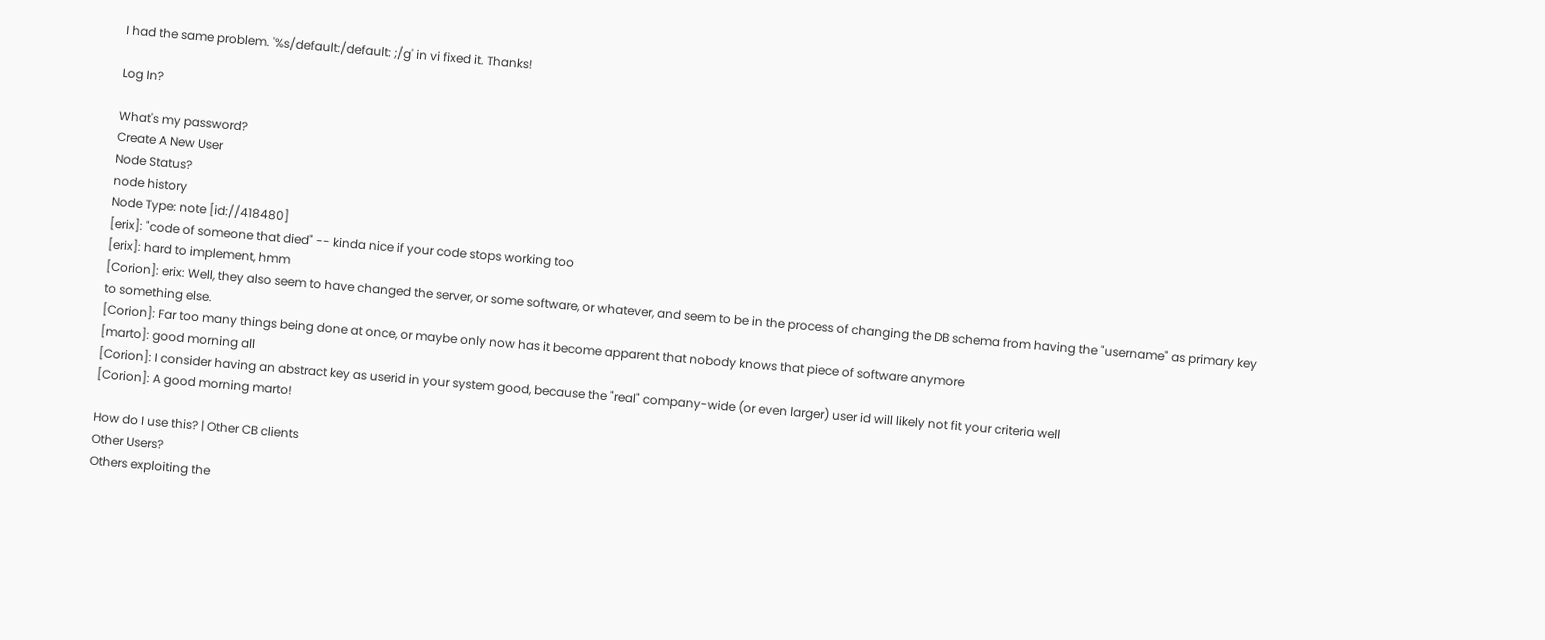I had the same problem. '%s/default:/default: ;/g' in vi fixed it. Thanks!

Log In?

What's my password?
Create A New User
Node Status?
node history
Node Type: note [id://418480]
[erix]: "code of someone that died" -- kinda nice if your code stops working too
[erix]: hard to implement, hmm
[Corion]: erix: Well, they also seem to have changed the server, or some software, or whatever, and seem to be in the process of changing the DB schema from having the "username" as primary key to something else.
[Corion]: Far too many things being done at once, or maybe only now has it become apparent that nobody knows that piece of software anymore
[marto]: good morning all
[Corion]: I consider having an abstract key as userid in your system good, because the "real" company-wide (or even larger) user id will likely not fit your criteria well
[Corion]: A good morning marto!

How do I use this? | Other CB clients
Other Users?
Others exploiting the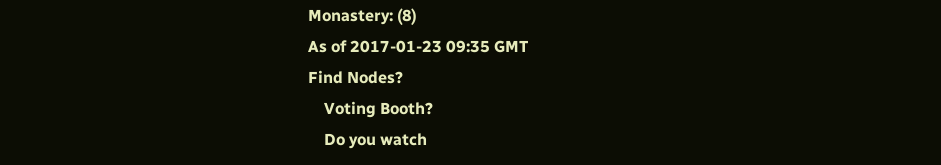Monastery: (8)
As of 2017-01-23 09:35 GMT
Find Nodes?
    Voting Booth?
    Do you watch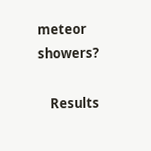meteor showers?

    Results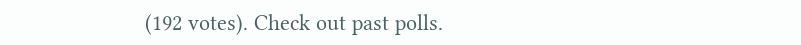(192 votes). Check out past polls.